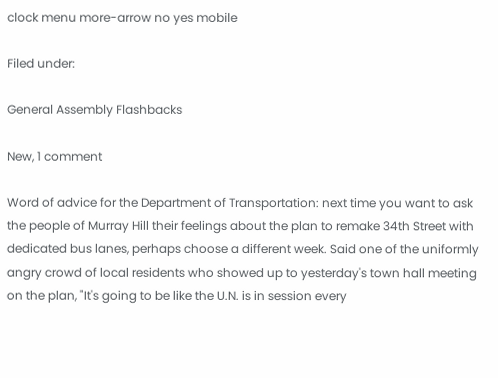clock menu more-arrow no yes mobile

Filed under:

General Assembly Flashbacks

New, 1 comment

Word of advice for the Department of Transportation: next time you want to ask the people of Murray Hill their feelings about the plan to remake 34th Street with dedicated bus lanes, perhaps choose a different week. Said one of the uniformly angry crowd of local residents who showed up to yesterday's town hall meeting on the plan, "It's going to be like the U.N. is in session every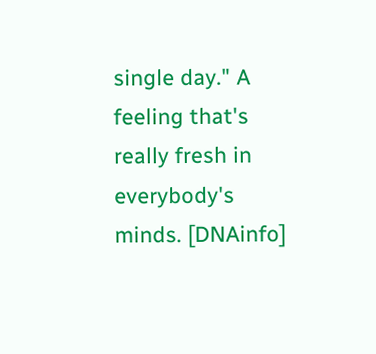single day." A feeling that's really fresh in everybody's minds. [DNAinfo]